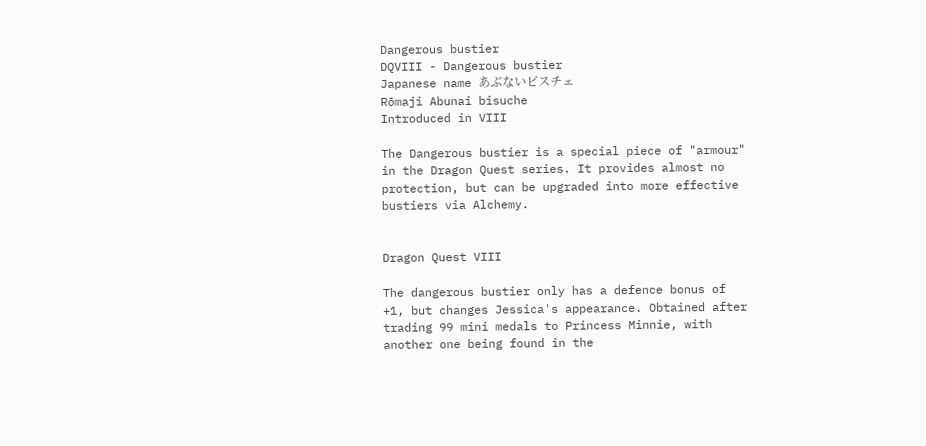Dangerous bustier
DQVIII - Dangerous bustier
Japanese name あぶないビスチェ
Rōmaji Abunai bisuche
Introduced in VIII

The Dangerous bustier is a special piece of "armour" in the Dragon Quest series. It provides almost no protection, but can be upgraded into more effective bustiers via Alchemy.


Dragon Quest VIII

The dangerous bustier only has a defence bonus of +1, but changes Jessica's appearance. Obtained after trading 99 mini medals to Princess Minnie, with another one being found in the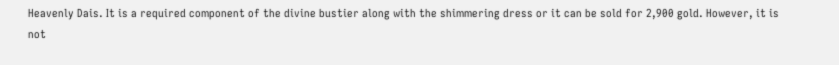Heavenly Dais. It is a required component of the divine bustier along with the shimmering dress or it can be sold for 2,900 gold. However, it is not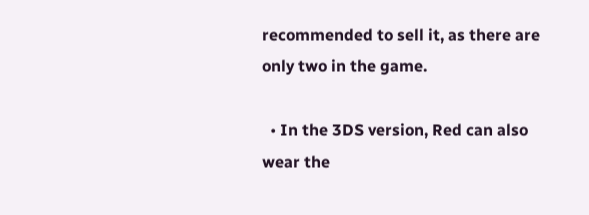recommended to sell it, as there are only two in the game.

  • In the 3DS version, Red can also wear the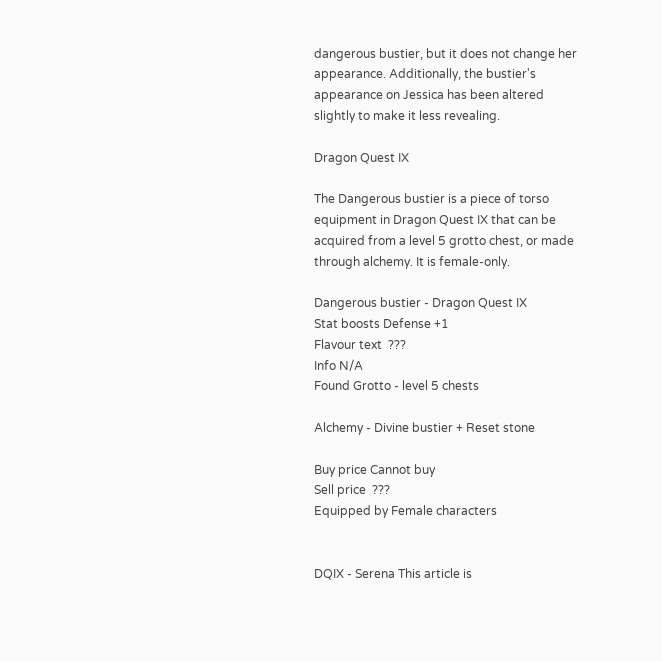dangerous bustier, but it does not change her appearance. Additionally, the bustier's appearance on Jessica has been altered slightly to make it less revealing.

Dragon Quest IX

The Dangerous bustier is a piece of torso equipment in Dragon Quest IX that can be acquired from a level 5 grotto chest, or made through alchemy. It is female-only.

Dangerous bustier - Dragon Quest IX
Stat boosts Defense +1
Flavour text  ???
Info N/A
Found Grotto - level 5 chests

Alchemy - Divine bustier + Reset stone

Buy price Cannot buy
Sell price  ???
Equipped by Female characters


DQIX - Serena This article is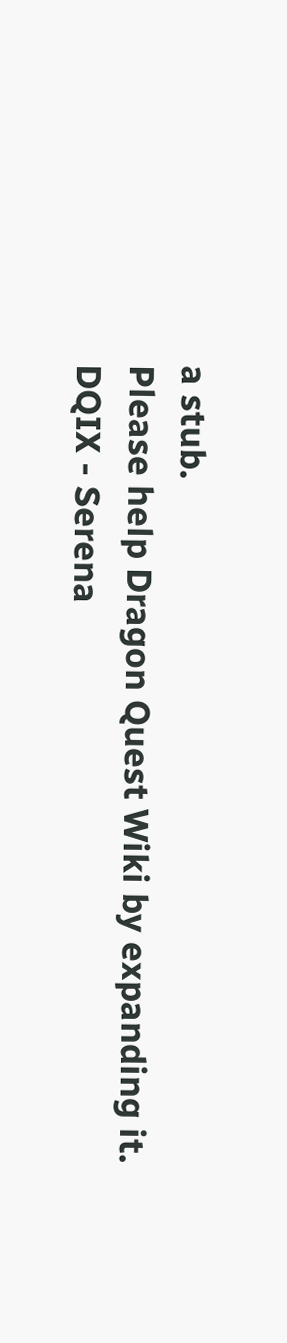a stub.
Please help Dragon Quest Wiki by expanding it.
DQIX - Serena